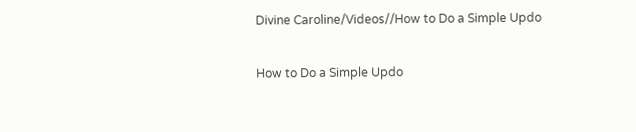Divine Caroline/Videos//How to Do a Simple Updo

How to Do a Simple Updo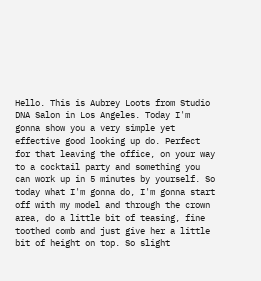Hello. This is Aubrey Loots from Studio DNA Salon in Los Angeles. Today I'm gonna show you a very simple yet effective good looking up do. Perfect for that leaving the office, on your way to a cocktail party and something you can work up in 5 minutes by yourself. So today what I'm gonna do, I'm gonna start off with my model and through the crown area, do a little bit of teasing, fine toothed comb and just give her a little bit of height on top. So slight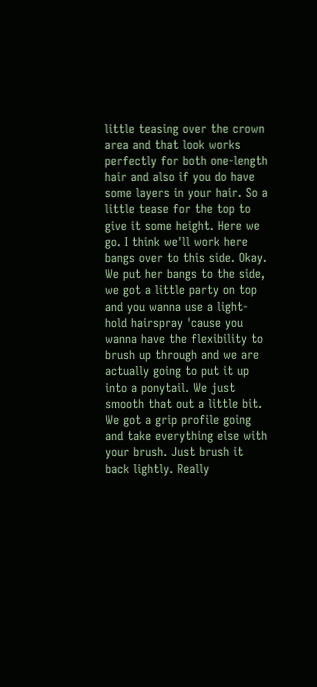little teasing over the crown area and that look works perfectly for both one-length hair and also if you do have some layers in your hair. So a little tease for the top to give it some height. Here we go. I think we'll work here bangs over to this side. Okay. We put her bangs to the side, we got a little party on top and you wanna use a light-hold hairspray 'cause you wanna have the flexibility to brush up through and we are actually going to put it up into a ponytail. We just smooth that out a little bit. We got a grip profile going and take everything else with your brush. Just brush it back lightly. Really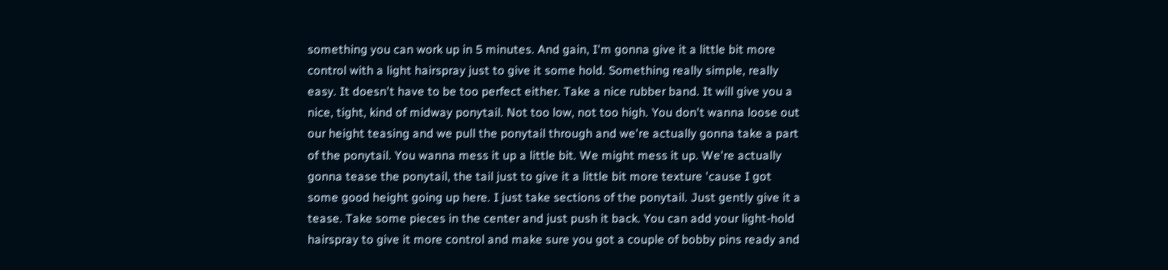something you can work up in 5 minutes. And gain, I'm gonna give it a little bit more control with a light hairspray just to give it some hold. Something really simple, really easy. It doesn't have to be too perfect either. Take a nice rubber band. It will give you a nice, tight, kind of midway ponytail. Not too low, not too high. You don't wanna loose out our height teasing and we pull the ponytail through and we're actually gonna take a part of the ponytail. You wanna mess it up a little bit. We might mess it up. We're actually gonna tease the ponytail, the tail just to give it a little bit more texture 'cause I got some good height going up here. I just take sections of the ponytail. Just gently give it a tease. Take some pieces in the center and just push it back. You can add your light-hold hairspray to give it more control and make sure you got a couple of bobby pins ready and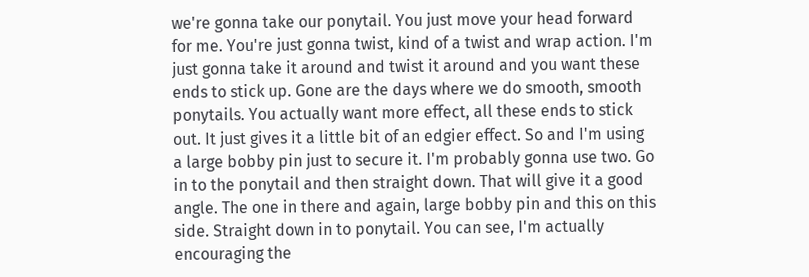we're gonna take our ponytail. You just move your head forward for me. You're just gonna twist, kind of a twist and wrap action. I'm just gonna take it around and twist it around and you want these ends to stick up. Gone are the days where we do smooth, smooth ponytails. You actually want more effect, all these ends to stick out. It just gives it a little bit of an edgier effect. So and I'm using a large bobby pin just to secure it. I'm probably gonna use two. Go in to the ponytail and then straight down. That will give it a good angle. The one in there and again, large bobby pin and this on this side. Straight down in to ponytail. You can see, I'm actually encouraging the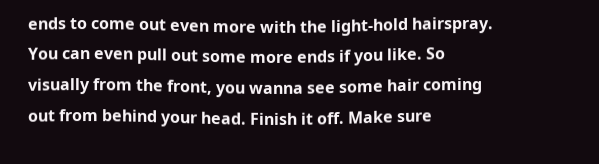ends to come out even more with the light-hold hairspray. You can even pull out some more ends if you like. So visually from the front, you wanna see some hair coming out from behind your head. Finish it off. Make sure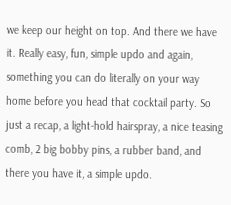we keep our height on top. And there we have it. Really easy, fun, simple updo and again, something you can do literally on your way home before you head that cocktail party. So just a recap, a light-hold hairspray, a nice teasing comb, 2 big bobby pins, a rubber band, and there you have it, a simple updo.